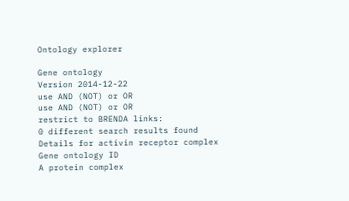Ontology explorer

Gene ontology
Version 2014-12-22
use AND (NOT) or OR
use AND (NOT) or OR
restrict to BRENDA links:
0 different search results found
Details for activin receptor complex
Gene ontology ID
A protein complex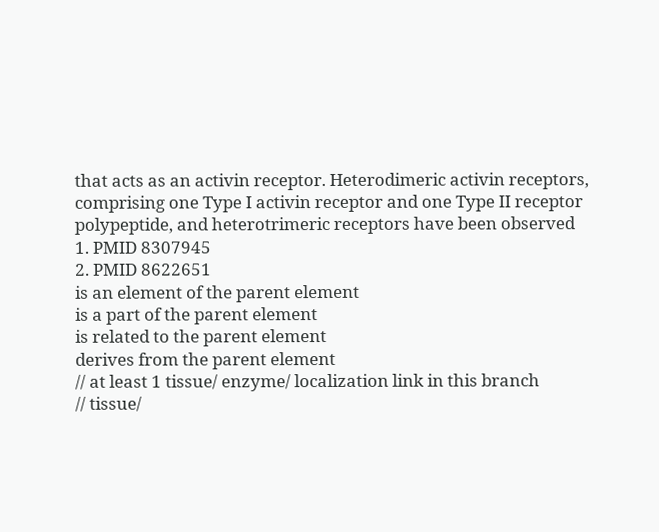that acts as an activin receptor. Heterodimeric activin receptors, comprising one Type I activin receptor and one Type II receptor polypeptide, and heterotrimeric receptors have been observed
1. PMID 8307945
2. PMID 8622651
is an element of the parent element
is a part of the parent element
is related to the parent element
derives from the parent element
// at least 1 tissue/ enzyme/ localization link in this branch
// tissue/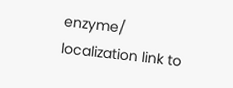enzyme/ localization link to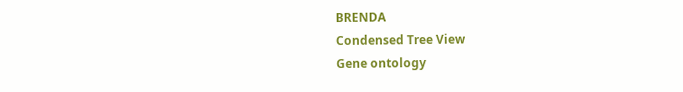BRENDA
Condensed Tree View
Gene ontology